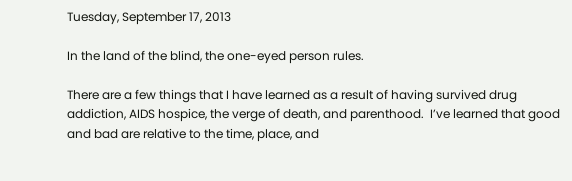Tuesday, September 17, 2013

In the land of the blind, the one-eyed person rules.

There are a few things that I have learned as a result of having survived drug addiction, AIDS hospice, the verge of death, and parenthood.  I’ve learned that good and bad are relative to the time, place, and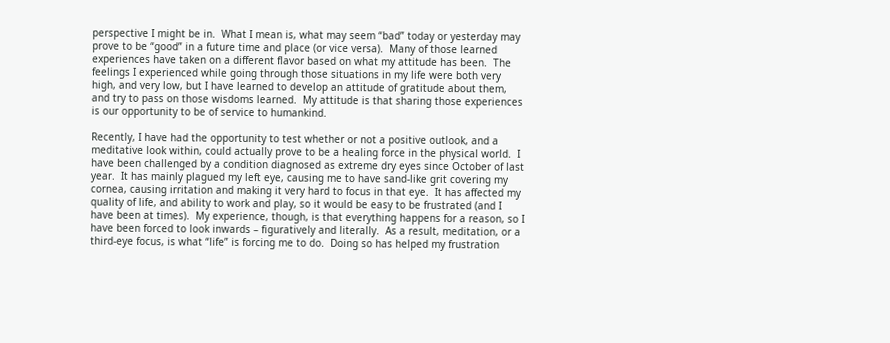perspective I might be in.  What I mean is, what may seem “bad” today or yesterday may prove to be “good” in a future time and place (or vice versa).  Many of those learned experiences have taken on a different flavor based on what my attitude has been.  The feelings I experienced while going through those situations in my life were both very high, and very low, but I have learned to develop an attitude of gratitude about them, and try to pass on those wisdoms learned.  My attitude is that sharing those experiences is our opportunity to be of service to humankind.

Recently, I have had the opportunity to test whether or not a positive outlook, and a meditative look within, could actually prove to be a healing force in the physical world.  I have been challenged by a condition diagnosed as extreme dry eyes since October of last year.  It has mainly plagued my left eye, causing me to have sand-like grit covering my cornea, causing irritation and making it very hard to focus in that eye.  It has affected my quality of life, and ability to work and play, so it would be easy to be frustrated (and I have been at times).  My experience, though, is that everything happens for a reason, so I have been forced to look inwards – figuratively and literally.  As a result, meditation, or a third-eye focus, is what “life” is forcing me to do.  Doing so has helped my frustration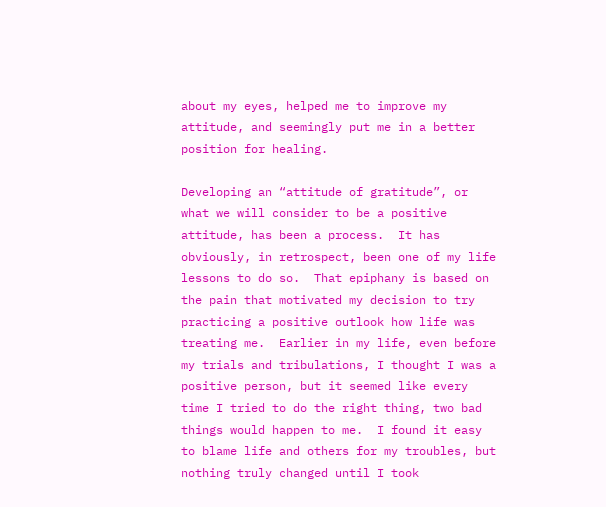about my eyes, helped me to improve my attitude, and seemingly put me in a better position for healing.

Developing an “attitude of gratitude”, or what we will consider to be a positive attitude, has been a process.  It has obviously, in retrospect, been one of my life lessons to do so.  That epiphany is based on the pain that motivated my decision to try practicing a positive outlook how life was treating me.  Earlier in my life, even before my trials and tribulations, I thought I was a positive person, but it seemed like every time I tried to do the right thing, two bad things would happen to me.  I found it easy to blame life and others for my troubles, but nothing truly changed until I took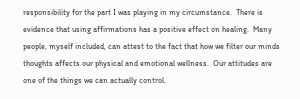responsibility for the part I was playing in my circumstance.  There is evidence that using affirmations has a positive effect on healing.  Many people, myself included, can attest to the fact that how we filter our minds thoughts affects our physical and emotional wellness.  Our attitudes are one of the things we can actually control.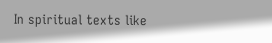In spiritual texts like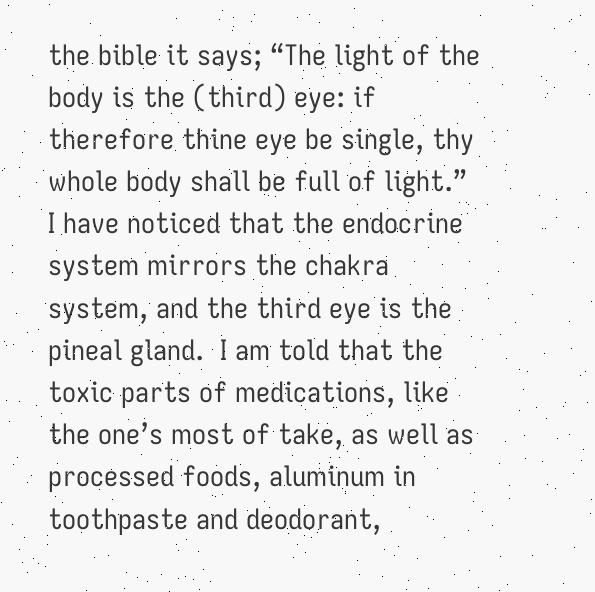the bible it says; “The light of the body is the (third) eye: if therefore thine eye be single, thy whole body shall be full of light.”  I have noticed that the endocrine system mirrors the chakra system, and the third eye is the pineal gland.  I am told that the toxic parts of medications, like the one’s most of take, as well as processed foods, aluminum in toothpaste and deodorant,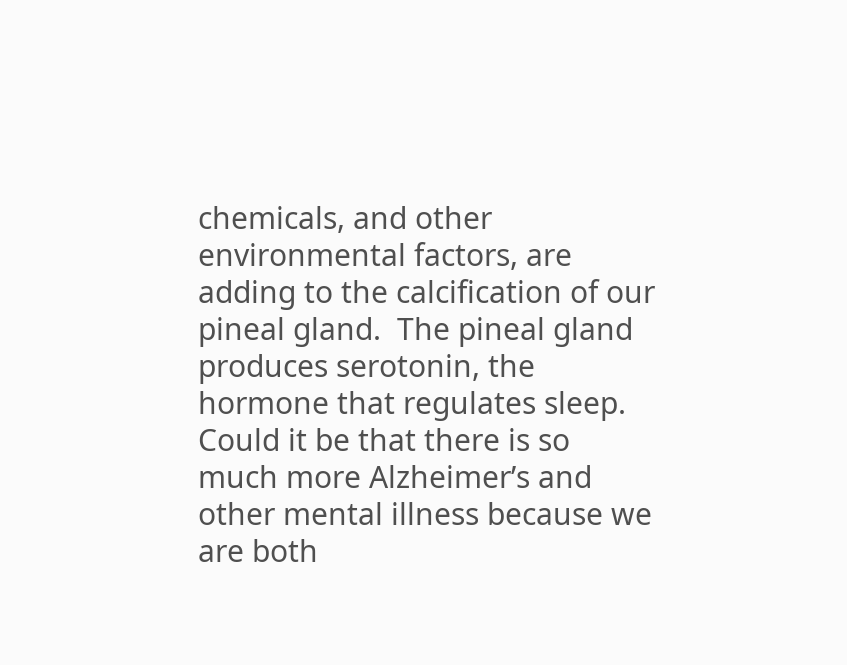chemicals, and other environmental factors, are adding to the calcification of our pineal gland.  The pineal gland produces serotonin, the hormone that regulates sleep.  Could it be that there is so much more Alzheimer’s and other mental illness because we are both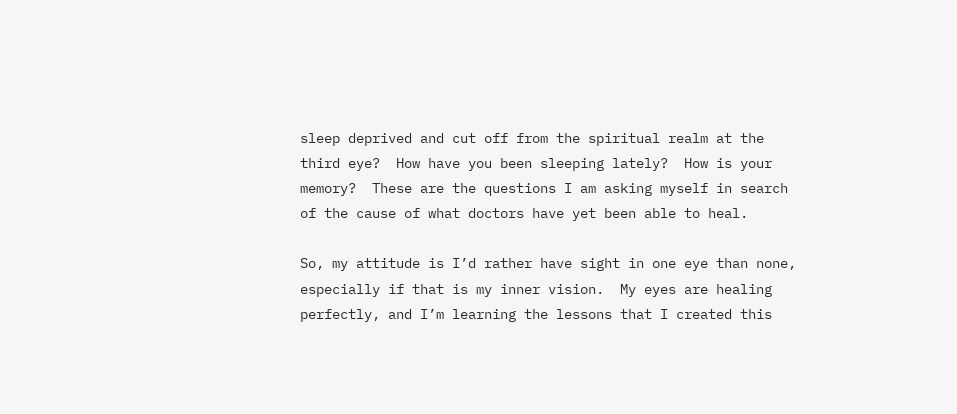sleep deprived and cut off from the spiritual realm at the third eye?  How have you been sleeping lately?  How is your memory?  These are the questions I am asking myself in search of the cause of what doctors have yet been able to heal.

So, my attitude is I’d rather have sight in one eye than none, especially if that is my inner vision.  My eyes are healing perfectly, and I’m learning the lessons that I created this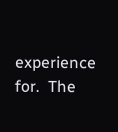experience for.  The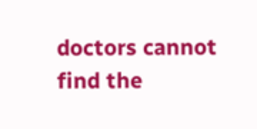doctors cannot find the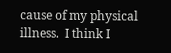cause of my physical illness.  I think I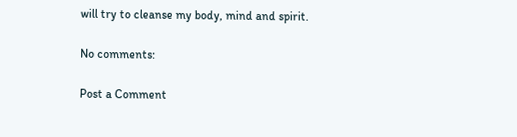will try to cleanse my body, mind and spirit.

No comments:

Post a Comment